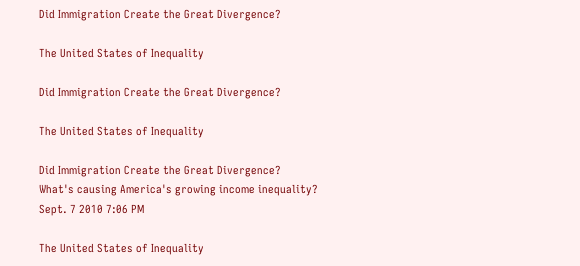Did Immigration Create the Great Divergence?

The United States of Inequality

Did Immigration Create the Great Divergence?

The United States of Inequality

Did Immigration Create the Great Divergence?
What's causing America's growing income inequality?
Sept. 7 2010 7:06 PM

The United States of Inequality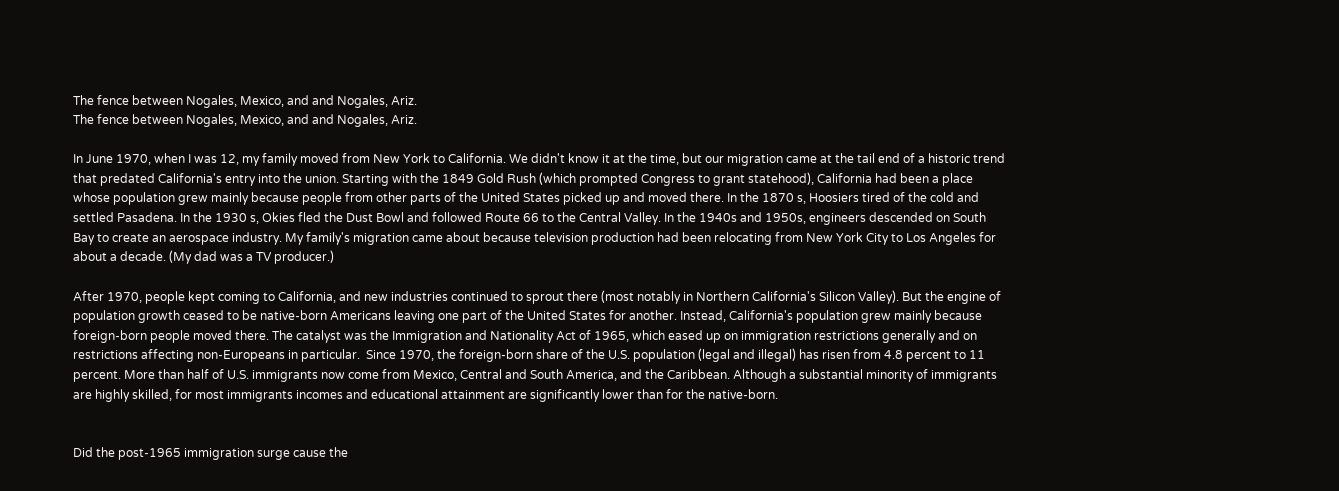The fence between Nogales, Mexico, and and Nogales, Ariz.
The fence between Nogales, Mexico, and and Nogales, Ariz.

In June 1970, when I was 12, my family moved from New York to California. We didn't know it at the time, but our migration came at the tail end of a historic trend that predated California's entry into the union. Starting with the 1849 Gold Rush (which prompted Congress to grant statehood), California had been a place whose population grew mainly because people from other parts of the United States picked up and moved there. In the 1870 s, Hoosiers tired of the cold and settled Pasadena. In the 1930 s, Okies fled the Dust Bowl and followed Route 66 to the Central Valley. In the 1940s and 1950s, engineers descended on South Bay to create an aerospace industry. My family's migration came about because television production had been relocating from New York City to Los Angeles for about a decade. (My dad was a TV producer.)

After 1970, people kept coming to California, and new industries continued to sprout there (most notably in Northern California's Silicon Valley). But the engine of population growth ceased to be native-born Americans leaving one part of the United States for another. Instead, California's population grew mainly because foreign-born people moved there. The catalyst was the Immigration and Nationality Act of 1965, which eased up on immigration restrictions generally and on restrictions affecting non-Europeans in particular.  Since 1970, the foreign-born share of the U.S. population (legal and illegal) has risen from 4.8 percent to 11 percent. More than half of U.S. immigrants now come from Mexico, Central and South America, and the Caribbean. Although a substantial minority of immigrants are highly skilled, for most immigrants incomes and educational attainment are significantly lower than for the native-born.


Did the post-1965 immigration surge cause the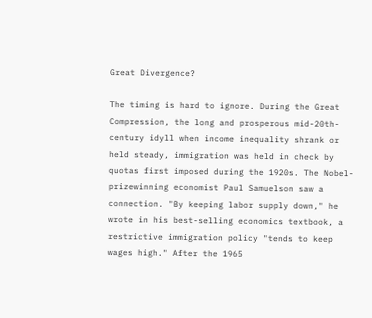Great Divergence?

The timing is hard to ignore. During the Great Compression, the long and prosperous mid-20th-century idyll when income inequality shrank or held steady, immigration was held in check by quotas first imposed during the 1920s. The Nobel-prizewinning economist Paul Samuelson saw a connection. "By keeping labor supply down," he wrote in his best-selling economics textbook, a restrictive immigration policy "tends to keep wages high." After the 1965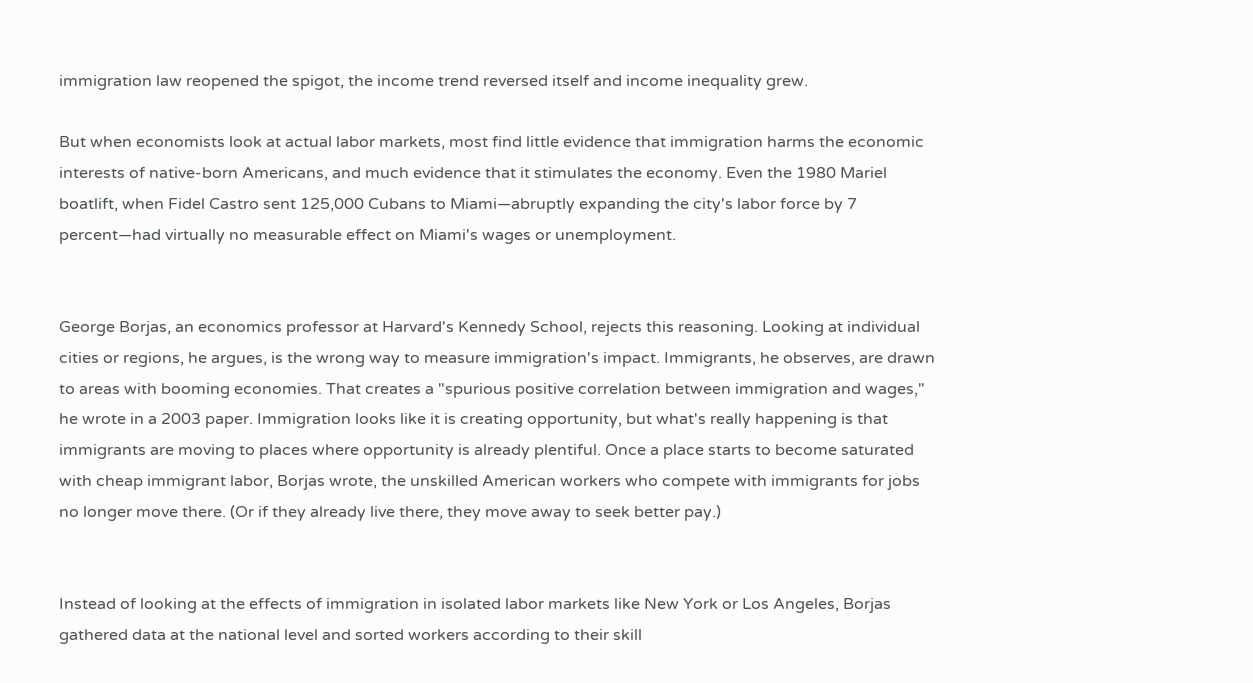immigration law reopened the spigot, the income trend reversed itself and income inequality grew.

But when economists look at actual labor markets, most find little evidence that immigration harms the economic interests of native-born Americans, and much evidence that it stimulates the economy. Even the 1980 Mariel boatlift, when Fidel Castro sent 125,000 Cubans to Miami—abruptly expanding the city's labor force by 7 percent—had virtually no measurable effect on Miami's wages or unemployment.


George Borjas, an economics professor at Harvard's Kennedy School, rejects this reasoning. Looking at individual cities or regions, he argues, is the wrong way to measure immigration's impact. Immigrants, he observes, are drawn to areas with booming economies. That creates a "spurious positive correlation between immigration and wages," he wrote in a 2003 paper. Immigration looks like it is creating opportunity, but what's really happening is that immigrants are moving to places where opportunity is already plentiful. Once a place starts to become saturated with cheap immigrant labor, Borjas wrote, the unskilled American workers who compete with immigrants for jobs no longer move there. (Or if they already live there, they move away to seek better pay.)


Instead of looking at the effects of immigration in isolated labor markets like New York or Los Angeles, Borjas gathered data at the national level and sorted workers according to their skill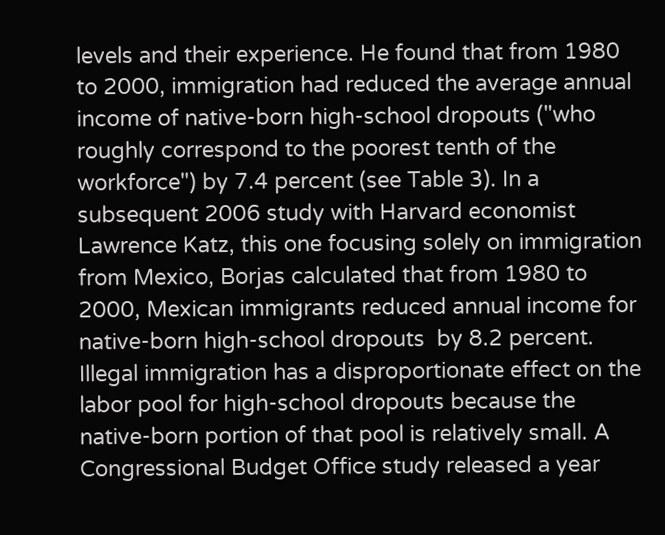levels and their experience. He found that from 1980 to 2000, immigration had reduced the average annual income of native-born high-school dropouts ("who roughly correspond to the poorest tenth of the workforce") by 7.4 percent (see Table 3). In a subsequent 2006 study with Harvard economist Lawrence Katz, this one focusing solely on immigration from Mexico, Borjas calculated that from 1980 to 2000, Mexican immigrants reduced annual income for native-born high-school dropouts  by 8.2 percent. Illegal immigration has a disproportionate effect on the labor pool for high-school dropouts because the native-born portion of that pool is relatively small. A Congressional Budget Office study released a year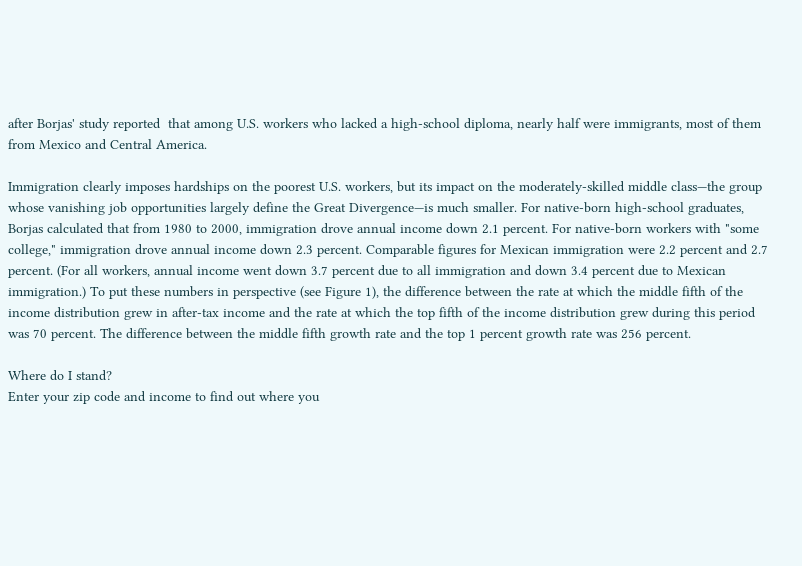after Borjas' study reported  that among U.S. workers who lacked a high-school diploma, nearly half were immigrants, most of them from Mexico and Central America.

Immigration clearly imposes hardships on the poorest U.S. workers, but its impact on the moderately-skilled middle class—the group whose vanishing job opportunities largely define the Great Divergence—is much smaller. For native-born high-school graduates, Borjas calculated that from 1980 to 2000, immigration drove annual income down 2.1 percent. For native-born workers with "some college," immigration drove annual income down 2.3 percent. Comparable figures for Mexican immigration were 2.2 percent and 2.7 percent. (For all workers, annual income went down 3.7 percent due to all immigration and down 3.4 percent due to Mexican immigration.) To put these numbers in perspective (see Figure 1), the difference between the rate at which the middle fifth of the income distribution grew in after-tax income and the rate at which the top fifth of the income distribution grew during this period was 70 percent. The difference between the middle fifth growth rate and the top 1 percent growth rate was 256 percent.

Where do I stand?
Enter your zip code and income to find out where you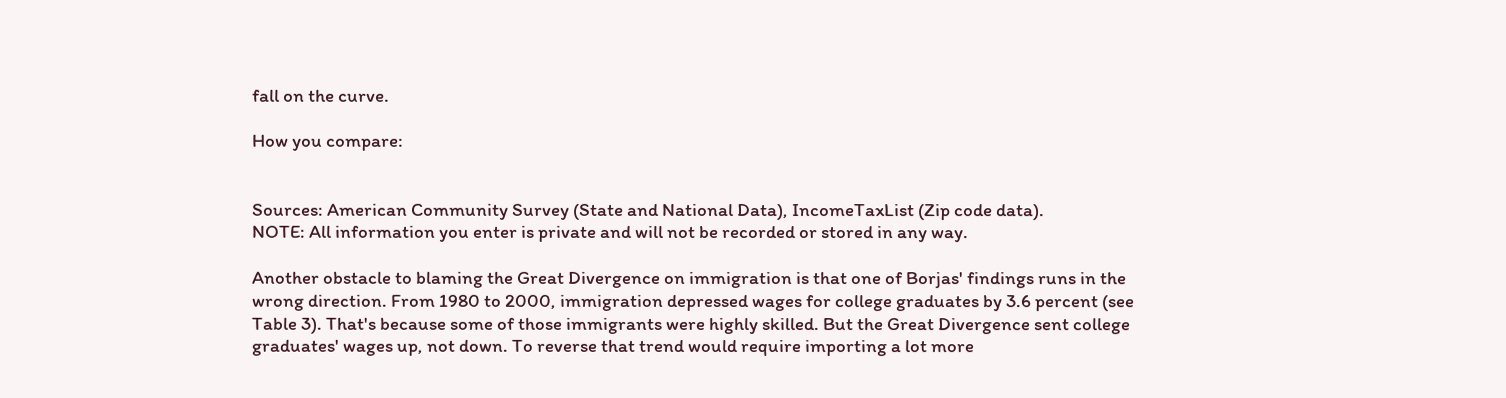fall on the curve.

How you compare:


Sources: American Community Survey (State and National Data), IncomeTaxList (Zip code data).
NOTE: All information you enter is private and will not be recorded or stored in any way.

Another obstacle to blaming the Great Divergence on immigration is that one of Borjas' findings runs in the wrong direction. From 1980 to 2000, immigration depressed wages for college graduates by 3.6 percent (see Table 3). That's because some of those immigrants were highly skilled. But the Great Divergence sent college graduates' wages up, not down. To reverse that trend would require importing a lot more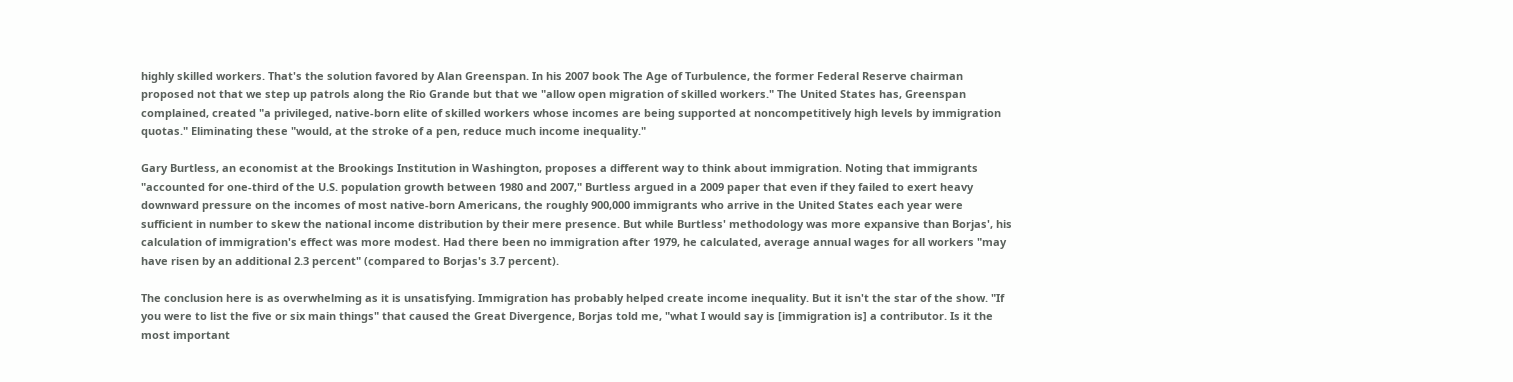highly skilled workers. That's the solution favored by Alan Greenspan. In his 2007 book The Age of Turbulence, the former Federal Reserve chairman proposed not that we step up patrols along the Rio Grande but that we "allow open migration of skilled workers." The United States has, Greenspan complained, created "a privileged, native-born elite of skilled workers whose incomes are being supported at noncompetitively high levels by immigration quotas." Eliminating these "would, at the stroke of a pen, reduce much income inequality."

Gary Burtless, an economist at the Brookings Institution in Washington, proposes a different way to think about immigration. Noting that immigrants "accounted for one-third of the U.S. population growth between 1980 and 2007," Burtless argued in a 2009 paper that even if they failed to exert heavy downward pressure on the incomes of most native-born Americans, the roughly 900,000 immigrants who arrive in the United States each year were sufficient in number to skew the national income distribution by their mere presence. But while Burtless' methodology was more expansive than Borjas', his calculation of immigration's effect was more modest. Had there been no immigration after 1979, he calculated, average annual wages for all workers "may have risen by an additional 2.3 percent" (compared to Borjas's 3.7 percent).

The conclusion here is as overwhelming as it is unsatisfying. Immigration has probably helped create income inequality. But it isn't the star of the show. "If you were to list the five or six main things" that caused the Great Divergence, Borjas told me, "what I would say is [immigration is] a contributor. Is it the most important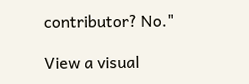contributor? No."

View a visual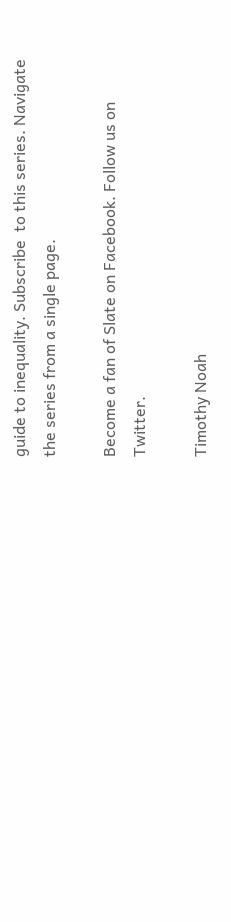guide to inequality. Subscribe  to this series. Navigate the series from a single page.

Become a fan of Slate on Facebook. Follow us on Twitter.

Timothy Noah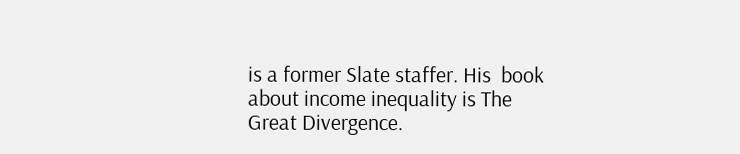is a former Slate staffer. His  book about income inequality is The Great Divergence.